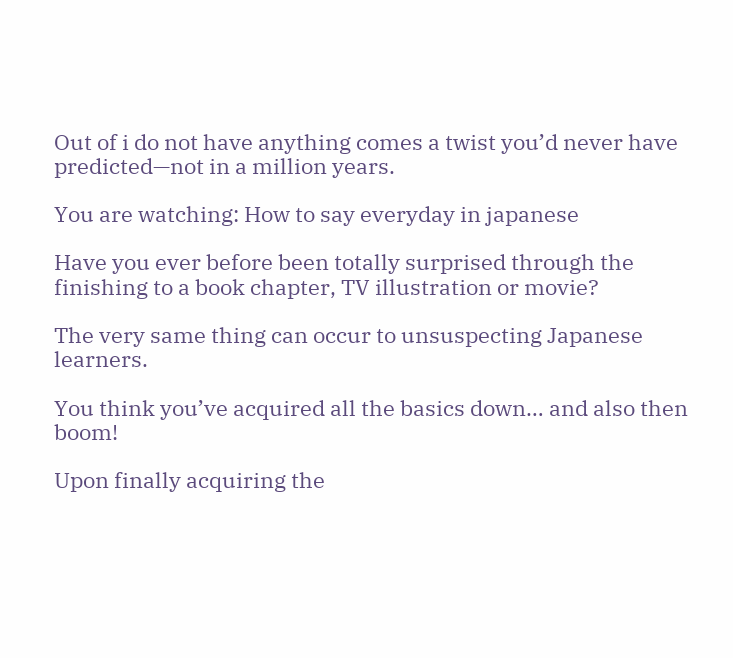Out of i do not have anything comes a twist you’d never have predicted—not in a million years.

You are watching: How to say everyday in japanese

Have you ever before been totally surprised through the finishing to a book chapter, TV illustration or movie?

The very same thing can occur to unsuspecting Japanese learners.

You think you’ve acquired all the basics down… and also then boom!

Upon finally acquiring the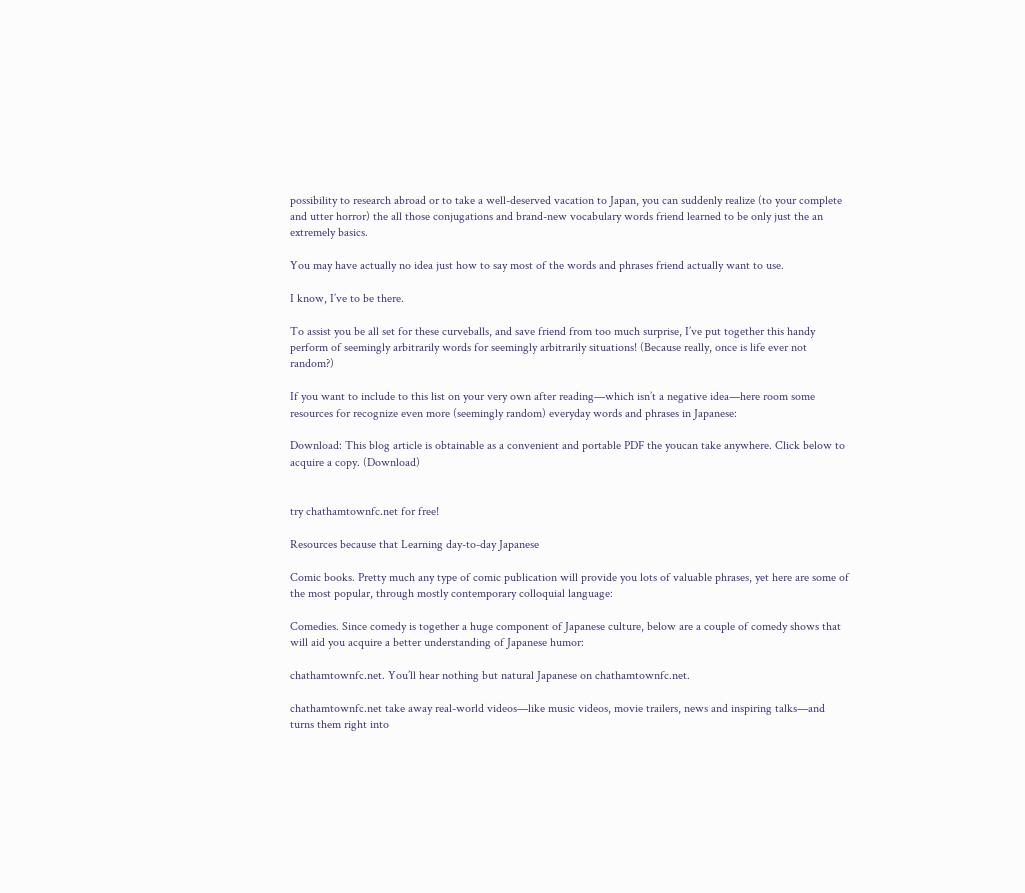possibility to research abroad or to take a well-deserved vacation to Japan, you can suddenly realize (to your complete and utter horror) the all those conjugations and brand-new vocabulary words friend learned to be only just the an extremely basics.

You may have actually no idea just how to say most of the words and phrases friend actually want to use.

I know, I’ve to be there.

To assist you be all set for these curveballs, and save friend from too much surprise, I’ve put together this handy perform of seemingly arbitrarily words for seemingly arbitrarily situations! (Because really, once is life ever not random?)

If you want to include to this list on your very own after reading—which isn’t a negative idea—here room some resources for recognize even more (seemingly random) everyday words and phrases in Japanese:

Download: This blog article is obtainable as a convenient and portable PDF the youcan take anywhere. Click below to acquire a copy. (Download)


try chathamtownfc.net for free!

Resources because that Learning day-to-day Japanese

Comic books. Pretty much any type of comic publication will provide you lots of valuable phrases, yet here are some of the most popular, through mostly contemporary colloquial language:

Comedies. Since comedy is together a huge component of Japanese culture, below are a couple of comedy shows that will aid you acquire a better understanding of Japanese humor:

chathamtownfc.net. You’ll hear nothing but natural Japanese on chathamtownfc.net.

chathamtownfc.net take away real-world videos—like music videos, movie trailers, news and inspiring talks—and turns them right into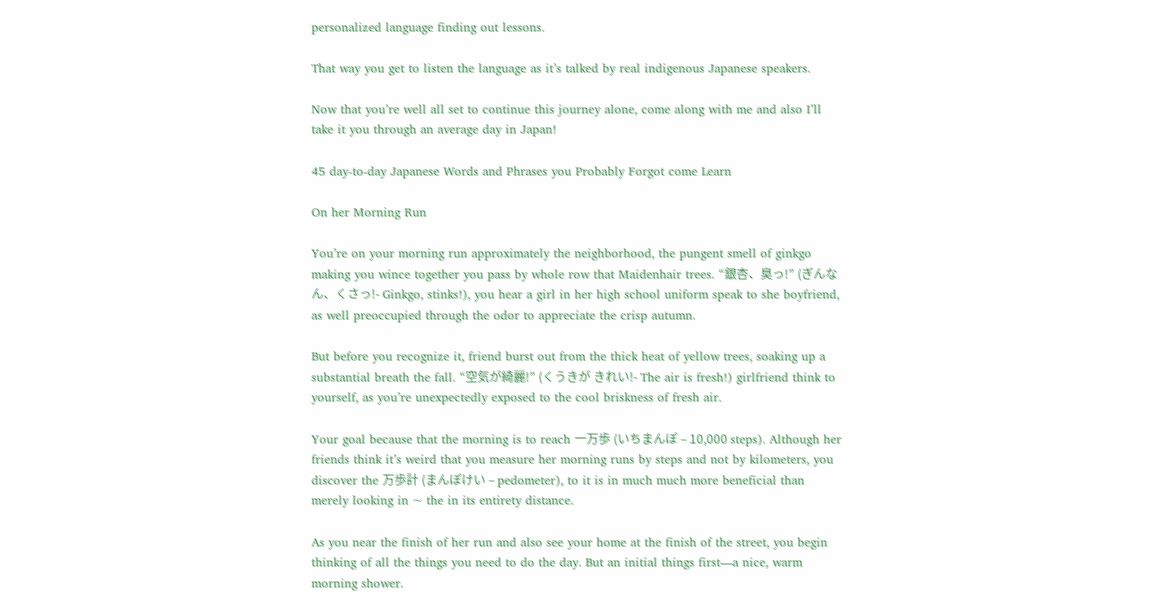personalized language finding out lessons.

That way you get to listen the language as it’s talked by real indigenous Japanese speakers.

Now that you’re well all set to continue this journey alone, come along with me and also I’ll take it you through an average day in Japan!

45 day-to-day Japanese Words and Phrases you Probably Forgot come Learn

On her Morning Run

You’re on your morning run approximately the neighborhood, the pungent smell of ginkgo making you wince together you pass by whole row that Maidenhair trees. “銀杏、臭っ!” (ぎんなん、くさっ!- Ginkgo, stinks!), you hear a girl in her high school uniform speak to she boyfriend, as well preoccupied through the odor to appreciate the crisp autumn.

But before you recognize it, friend burst out from the thick heat of yellow trees, soaking up a substantial breath the fall. “空気が綺麗!” (くうきが きれい!- The air is fresh!) girlfriend think to yourself, as you’re unexpectedly exposed to the cool briskness of fresh air.

Your goal because that the morning is to reach 一万歩 (いちまんぽ – 10,000 steps). Although her friends think it’s weird that you measure her morning runs by steps and not by kilometers, you discover the 万歩計 (まんぽけい – pedometer), to it is in much much more beneficial than merely looking in ~ the in its entirety distance.

As you near the finish of her run and also see your home at the finish of the street, you begin thinking of all the things you need to do the day. But an initial things first—a nice, warm morning shower.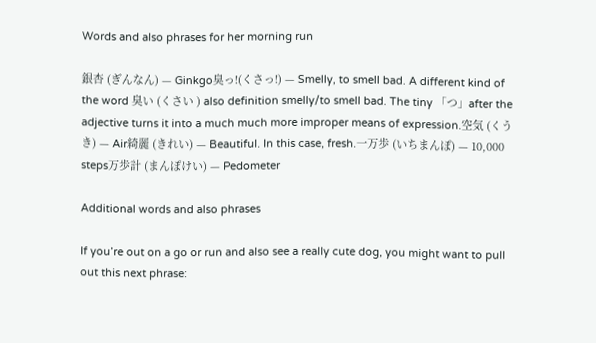Words and also phrases for her morning run

銀杏 (ぎんなん) — Ginkgo臭っ!(くさっ!) — Smelly, to smell bad. A different kind of the word 臭い (くさい ) also definition smelly/to smell bad. The tiny 「つ」after the adjective turns it into a much much more improper means of expression.空気 (くうき) — Air綺麗 (きれい) — Beautiful. In this case, fresh.一万歩 (いちまんぽ) — 10,000 steps万歩計 (まんぽけい) — Pedometer

Additional words and also phrases

If you’re out on a go or run and also see a really cute dog, you might want to pull out this next phrase: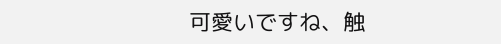可愛いですね、触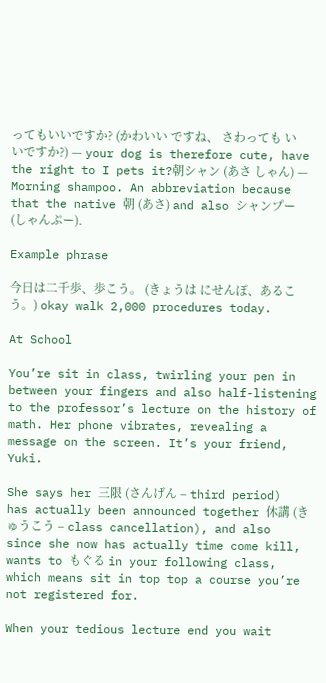ってもいいですか? (かわいい ですね、 さわっても いいですか?) — your dog is therefore cute, have the right to I pets it?朝シャン (あさ しゃん) — Morning shampoo. An abbreviation because that the native 朝 (あさ) and also シャンプー (しゃんぷー).

Example phrase

今日は二千歩、歩こう。 (きょうは にせんぽ、あるこう。) okay walk 2,000 procedures today.

At School

You’re sit in class, twirling your pen in between your fingers and also half-listening to the professor’s lecture on the history of math. Her phone vibrates, revealing a message on the screen. It’s your friend, Yuki.

She says her 三限 (さんげん – third period) has actually been announced together 休講 (きゅうこう – class cancellation), and also since she now has actually time come kill, wants to もぐる in your following class, which means sit in top top a course you’re not registered for.

When your tedious lecture end you wait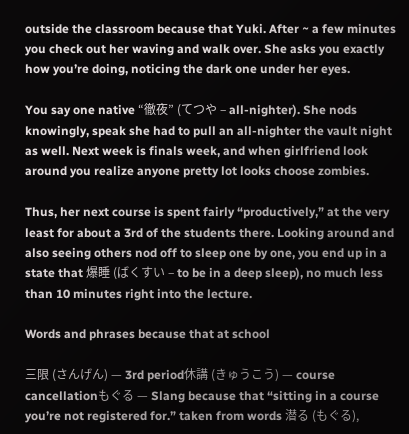outside the classroom because that Yuki. After ~ a few minutes you check out her waving and walk over. She asks you exactly how you’re doing, noticing the dark one under her eyes.

You say one native “徹夜” (てつや – all-nighter). She nods knowingly, speak she had to pull an all-nighter the vault night as well. Next week is finals week, and when girlfriend look around you realize anyone pretty lot looks choose zombies.

Thus, her next course is spent fairly “productively,” at the very least for about a 3rd of the students there. Looking around and also seeing others nod off to sleep one by one, you end up in a state that 爆睡 (ばくすい – to be in a deep sleep), no much less than 10 minutes right into the lecture.

Words and phrases because that at school

三限 (さんげん) — 3rd period休講 (きゅうこう) — course cancellationもぐる — Slang because that “sitting in a course you’re not registered for.” taken from words 潜る (もぐる),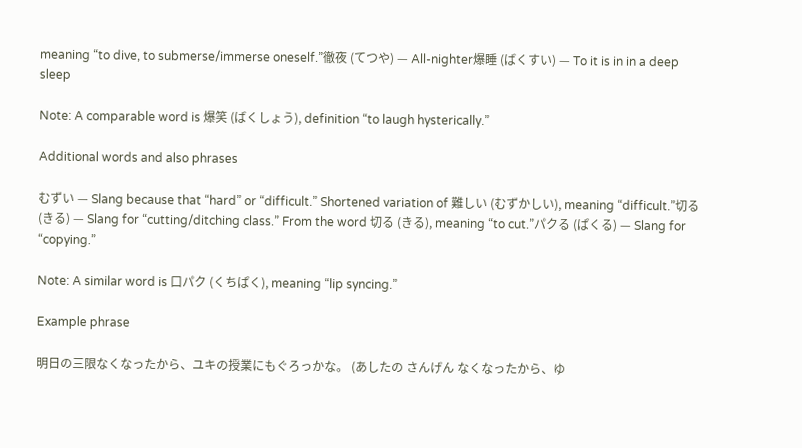meaning “to dive, to submerse/immerse oneself.”徹夜 (てつや) — All-nighter爆睡 (ばくすい) — To it is in in a deep sleep

Note: A comparable word is 爆笑 (ばくしょう), definition “to laugh hysterically.”

Additional words and also phrases

むずい — Slang because that “hard” or “difficult.” Shortened variation of 難しい (むずかしい), meaning “difficult.”切る (きる) — Slang for “cutting/ditching class.” From the word 切る (きる), meaning “to cut.”パクる (ぱくる) — Slang for “copying.”

Note: A similar word is 口パク (くちぱく), meaning “lip syncing.”

Example phrase

明日の三限なくなったから、ユキの授業にもぐろっかな。 (あしたの さんげん なくなったから、ゆ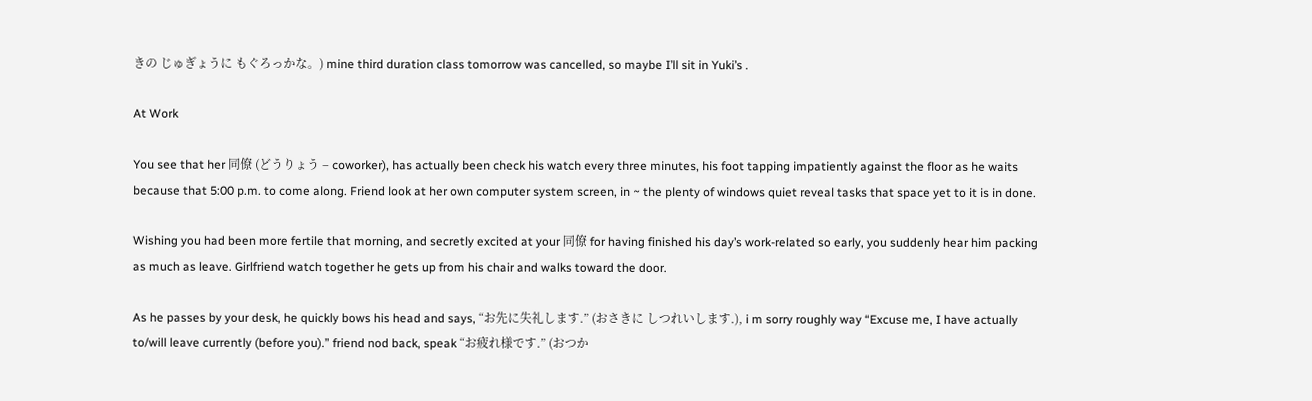きの じゅぎょうに もぐろっかな。) mine third duration class tomorrow was cancelled, so maybe I’ll sit in Yuki’s .

At Work

You see that her 同僚 (どうりょう – coworker), has actually been check his watch every three minutes, his foot tapping impatiently against the floor as he waits because that 5:00 p.m. to come along. Friend look at her own computer system screen, in ~ the plenty of windows quiet reveal tasks that space yet to it is in done.

Wishing you had been more fertile that morning, and secretly excited at your 同僚 for having finished his day’s work-related so early, you suddenly hear him packing as much as leave. Girlfriend watch together he gets up from his chair and walks toward the door.

As he passes by your desk, he quickly bows his head and says, “お先に失礼します.” (おさきに しつれいします.), i m sorry roughly way “Excuse me, I have actually to/will leave currently (before you).” friend nod back, speak “お疲れ様です.” (おつか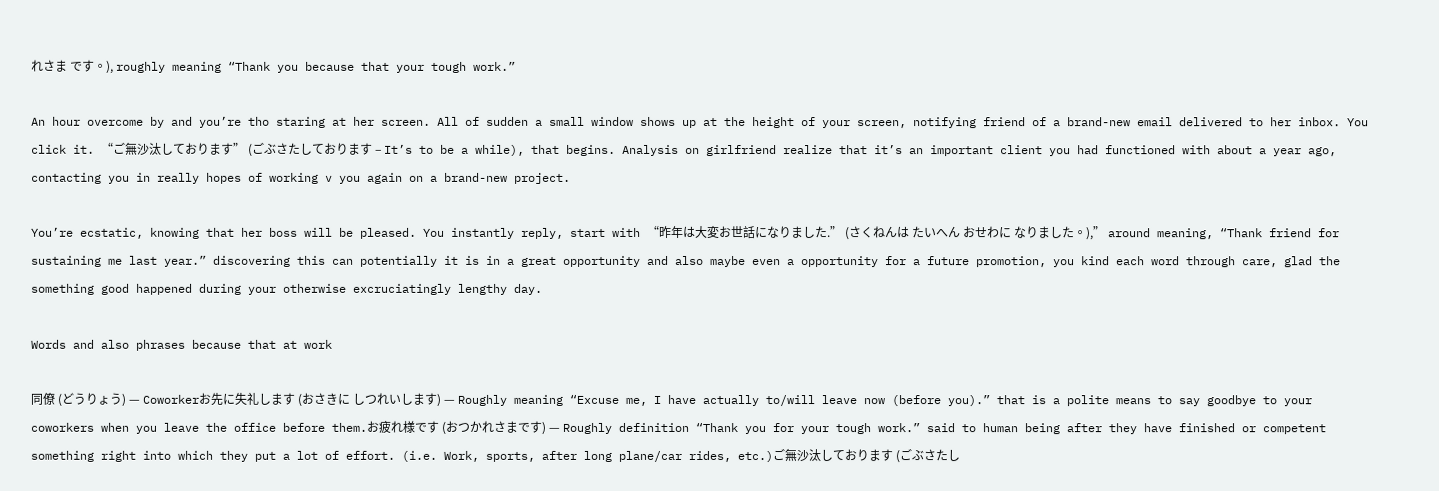れさま です。), roughly meaning “Thank you because that your tough work.”

An hour overcome by and you’re tho staring at her screen. All of sudden a small window shows up at the height of your screen, notifying friend of a brand-new email delivered to her inbox. You click it. “ご無沙汰しております” (ごぶさたしております – It’s to be a while), that begins. Analysis on girlfriend realize that it’s an important client you had functioned with about a year ago, contacting you in really hopes of working v you again on a brand-new project.

You’re ecstatic, knowing that her boss will be pleased. You instantly reply, start with “昨年は大変お世話になりました.” (さくねんは たいへん おせわに なりました。),” around meaning, “Thank friend for sustaining me last year.” discovering this can potentially it is in a great opportunity and also maybe even a opportunity for a future promotion, you kind each word through care, glad the something good happened during your otherwise excruciatingly lengthy day.

Words and also phrases because that at work

同僚 (どうりょう) — Coworkerお先に失礼します (おさきに しつれいします) — Roughly meaning “Excuse me, I have actually to/will leave now (before you).” that is a polite means to say goodbye to your coworkers when you leave the office before them.お疲れ様です (おつかれさまです) — Roughly definition “Thank you for your tough work.” said to human being after they have finished or competent something right into which they put a lot of effort. (i.e. Work, sports, after long plane/car rides, etc.)ご無沙汰しております (ごぶさたし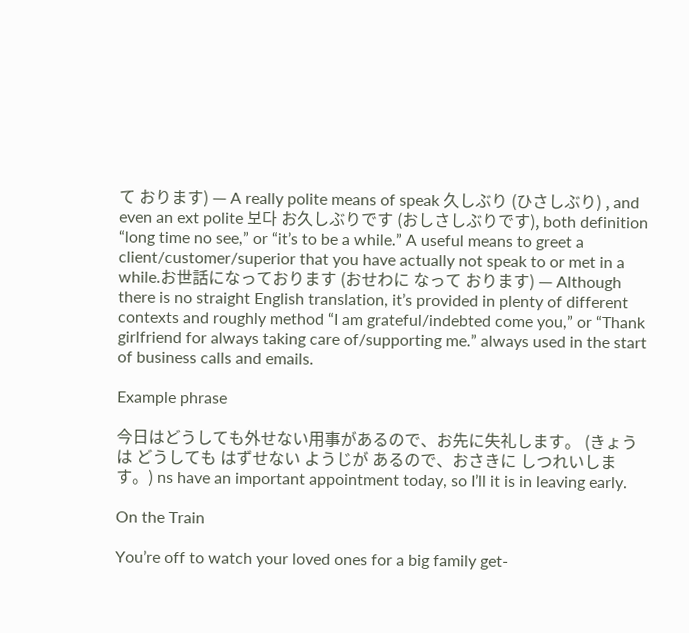て おります) — A really polite means of speak 久しぶり (ひさしぶり) , and even an ext polite 보다 お久しぶりです (おしさしぶりです), both definition “long time no see,” or “it’s to be a while.” A useful means to greet a client/customer/superior that you have actually not speak to or met in a while.お世話になっております (おせわに なって おります) — Although there is no straight English translation, it’s provided in plenty of different contexts and roughly method “I am grateful/indebted come you,” or “Thank girlfriend for always taking care of/supporting me.” always used in the start of business calls and emails.

Example phrase

今日はどうしても外せない用事があるので、お先に失礼します。 (きょうは どうしても はずせない ようじが あるので、おさきに しつれいします。) ns have an important appointment today, so I’ll it is in leaving early.

On the Train

You’re off to watch your loved ones for a big family get-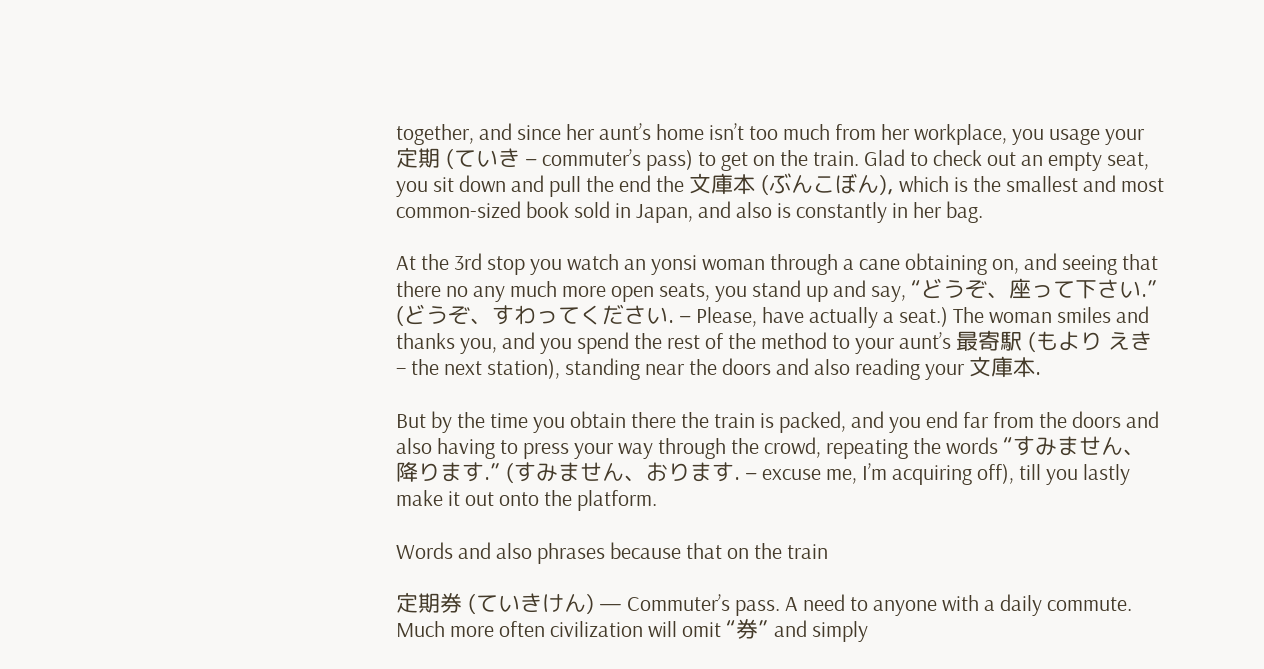together, and since her aunt’s home isn’t too much from her workplace, you usage your 定期 (ていき – commuter’s pass) to get on the train. Glad to check out an empty seat, you sit down and pull the end the 文庫本 (ぶんこぼん), which is the smallest and most common-sized book sold in Japan, and also is constantly in her bag.

At the 3rd stop you watch an yonsi woman through a cane obtaining on, and seeing that there no any much more open seats, you stand up and say, “どうぞ、座って下さい.” (どうぞ、すわってください. – Please, have actually a seat.) The woman smiles and thanks you, and you spend the rest of the method to your aunt’s 最寄駅 (もより えき – the next station), standing near the doors and also reading your 文庫本.

But by the time you obtain there the train is packed, and you end far from the doors and also having to press your way through the crowd, repeating the words “すみません、降ります.” (すみません、おります. – excuse me, I’m acquiring off), till you lastly make it out onto the platform.

Words and also phrases because that on the train

定期券 (ていきけん) — Commuter’s pass. A need to anyone with a daily commute. Much more often civilization will omit “券” and simply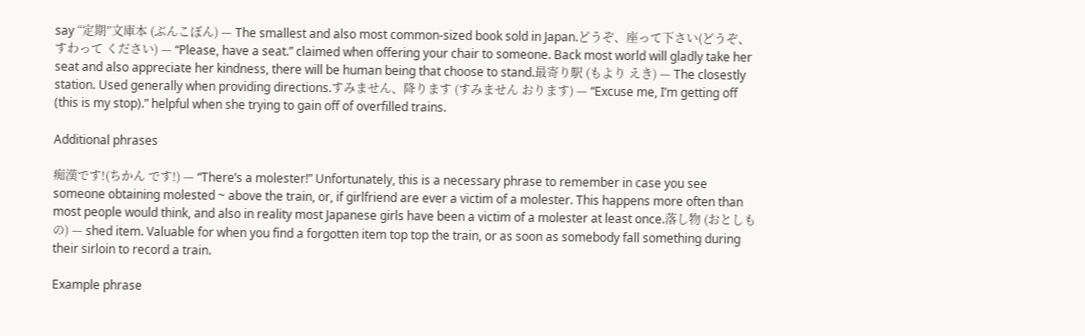say “定期”文庫本 (ぶんこぼん) — The smallest and also most common-sized book sold in Japan.どうぞ、座って下さい(どうぞ、すわって ください) — “Please, have a seat.” claimed when offering your chair to someone. Back most world will gladly take her seat and also appreciate her kindness, there will be human being that choose to stand.最寄り駅 (もより えき) — The closestly station. Used generally when providing directions.すみません、降ります (すみません おります) — “Excuse me, I’m getting off (this is my stop).” helpful when she trying to gain off of overfilled trains.

Additional phrases

痴漢です!(ちかん です!) — “There’s a molester!” Unfortunately, this is a necessary phrase to remember in case you see someone obtaining molested ~ above the train, or, if girlfriend are ever a victim of a molester. This happens more often than most people would think, and also in reality most Japanese girls have been a victim of a molester at least once.落し物 (おとしもの) — shed item. Valuable for when you find a forgotten item top top the train, or as soon as somebody fall something during their sirloin to record a train.

Example phrase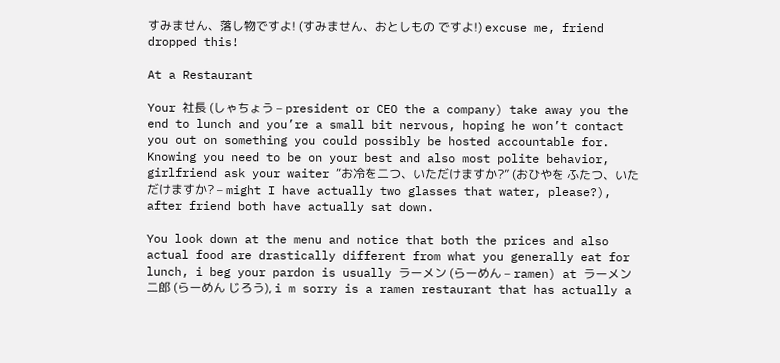すみません、落し物ですよ! (すみません、おとしもの ですよ!) excuse me, friend dropped this!

At a Restaurant

Your 社長 (しゃちょう – president or CEO the a company) take away you the end to lunch and you’re a small bit nervous, hoping he won’t contact you out on something you could possibly be hosted accountable for. Knowing you need to be on your best and also most polite behavior, girlfriend ask your waiter “お冷を二つ、いただけますか?” (おひやを ふたつ、いただけますか? – might I have actually two glasses that water, please?), after friend both have actually sat down.

You look down at the menu and notice that both the prices and also actual food are drastically different from what you generally eat for lunch, i beg your pardon is usually ラーメン (らーめん – ramen) at ラーメン二郎 (らーめん じろう), i m sorry is a ramen restaurant that has actually a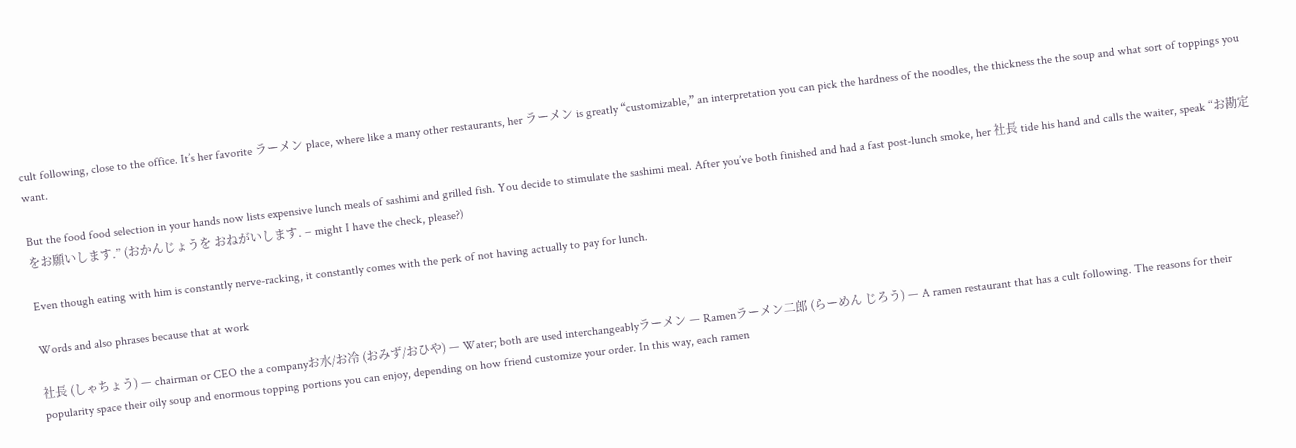cult following, close to the office. It’s her favorite ラーメン place, where like a many other restaurants, her ラーメン is greatly “customizable,” an interpretation you can pick the hardness of the noodles, the thickness the the soup and what sort of toppings you want.

But the food food selection in your hands now lists expensive lunch meals of sashimi and grilled fish. You decide to stimulate the sashimi meal. After you’ve both finished and had a fast post-lunch smoke, her 社長 tide his hand and calls the waiter, speak “お勘定をお願いします.” (おかんじょうを おねがいします. – might I have the check, please?)

Even though eating with him is constantly nerve-racking, it constantly comes with the perk of not having actually to pay for lunch.

Words and also phrases because that at work

社長 (しゃちょう) — chairman or CEO the a companyお水/お冷 (おみず/おひや) — Water; both are used interchangeablyラーメン — Ramenラーメン二郎 (らーめん じろう) — A ramen restaurant that has a cult following. The reasons for their popularity space their oily soup and enormous topping portions you can enjoy, depending on how friend customize your order. In this way, each ramen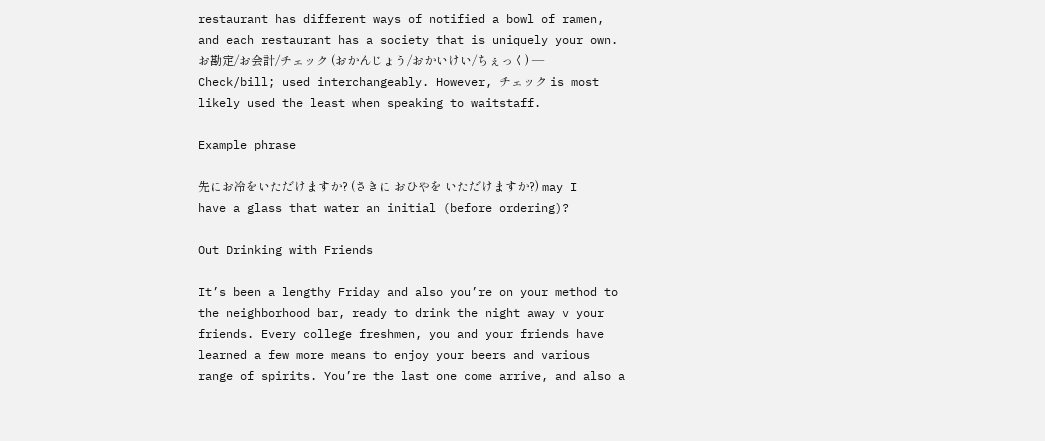restaurant has different ways of notified a bowl of ramen, and each restaurant has a society that is uniquely your own.お勘定/お会計/チェック (おかんじょう/おかいけい/ちぇっく) — Check/bill; used interchangeably. However, チェック is most likely used the least when speaking to waitstaff.

Example phrase

先にお冷をいただけますか? (さきに おひやを いただけますか?) may I have a glass that water an initial (before ordering)?

Out Drinking with Friends

It’s been a lengthy Friday and also you’re on your method to the neighborhood bar, ready to drink the night away v your friends. Every college freshmen, you and your friends have learned a few more means to enjoy your beers and various range of spirits. You’re the last one come arrive, and also a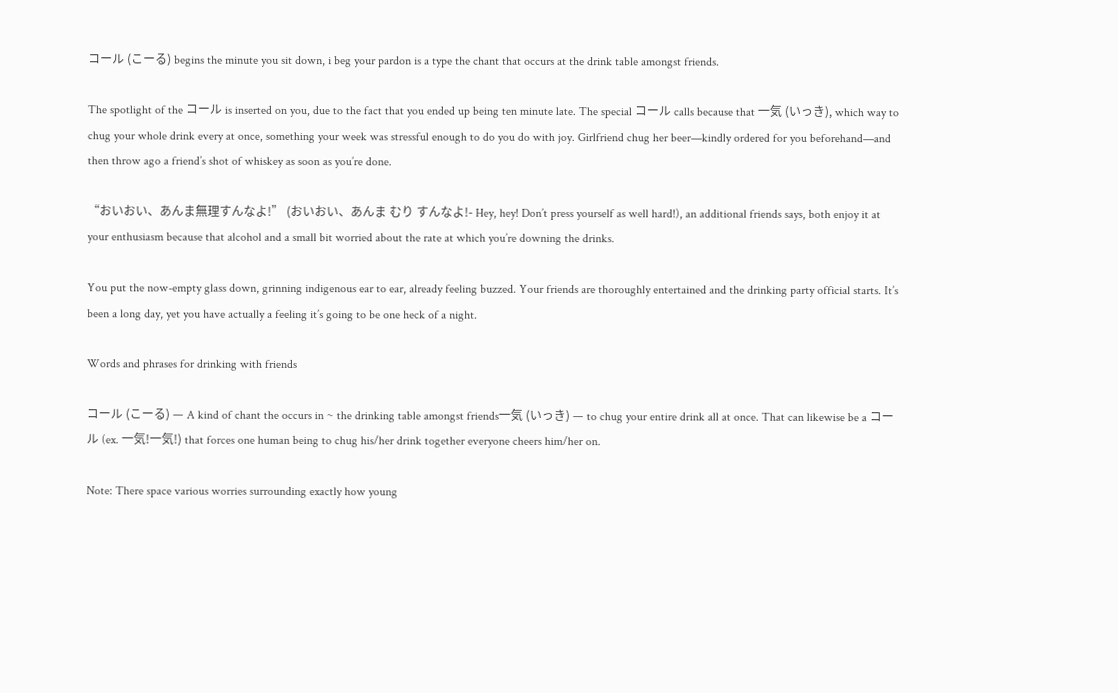コール (こーる) begins the minute you sit down, i beg your pardon is a type the chant that occurs at the drink table amongst friends.

The spotlight of the コール is inserted on you, due to the fact that you ended up being ten minute late. The special コール calls because that 一気 (いっき), which way to chug your whole drink every at once, something your week was stressful enough to do you do with joy. Girlfriend chug her beer—kindly ordered for you beforehand—and then throw ago a friend’s shot of whiskey as soon as you’re done.

“おいおい、あんま無理すんなよ!” (おいおい、あんま むり すんなよ!- Hey, hey! Don’t press yourself as well hard!), an additional friends says, both enjoy it at your enthusiasm because that alcohol and a small bit worried about the rate at which you’re downing the drinks.

You put the now-empty glass down, grinning indigenous ear to ear, already feeling buzzed. Your friends are thoroughly entertained and the drinking party official starts. It’s been a long day, yet you have actually a feeling it’s going to be one heck of a night.

Words and phrases for drinking with friends

コール (こーる) — A kind of chant the occurs in ~ the drinking table amongst friends一気 (いっき) — to chug your entire drink all at once. That can likewise be a コール (ex. 一気!一気!) that forces one human being to chug his/her drink together everyone cheers him/her on.

Note: There space various worries surrounding exactly how young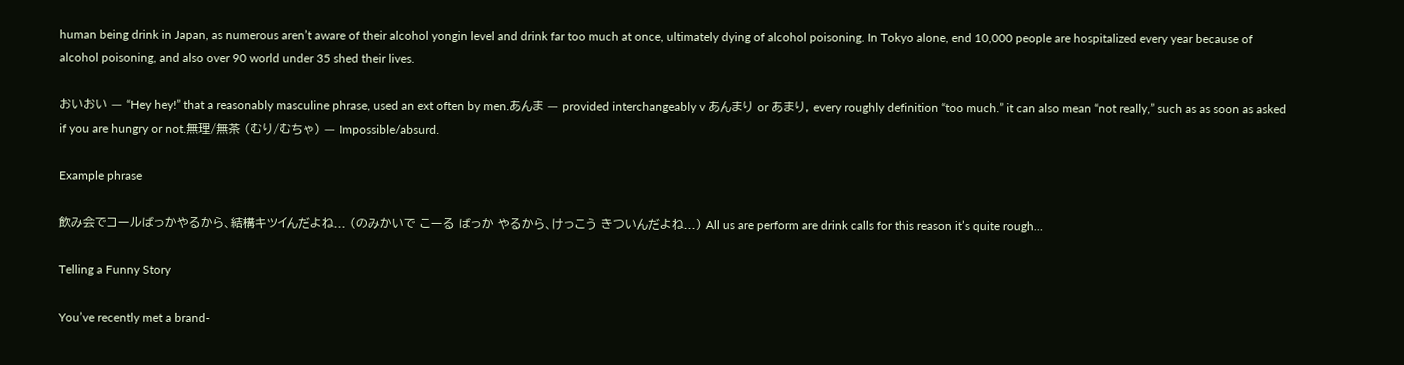human being drink in Japan, as numerous aren’t aware of their alcohol yongin level and drink far too much at once, ultimately dying of alcohol poisoning. In Tokyo alone, end 10,000 people are hospitalized every year because of alcohol poisoning, and also over 90 world under 35 shed their lives.

おいおい — “Hey hey!” that a reasonably masculine phrase, used an ext often by men.あんま — provided interchangeably v あんまり or あまり, every roughly definition “too much.” it can also mean “not really,” such as as soon as asked if you are hungry or not.無理/無茶 (むり/むちゃ) — Impossible/absurd.

Example phrase

飲み会でコールばっかやるから、結構キツイんだよね... (のみかいで こーる ばっか やるから、けっこう きついんだよね...) All us are perform are drink calls for this reason it’s quite rough…

Telling a Funny Story

You’ve recently met a brand-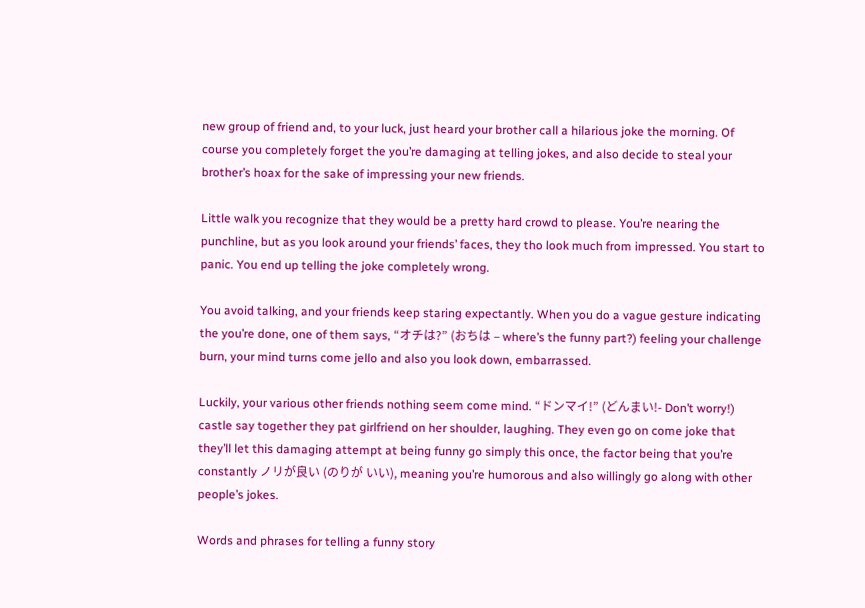new group of friend and, to your luck, just heard your brother call a hilarious joke the morning. Of course you completely forget the you’re damaging at telling jokes, and also decide to steal your brother’s hoax for the sake of impressing your new friends.

Little walk you recognize that they would be a pretty hard crowd to please. You’re nearing the punchline, but as you look around your friends’ faces, they tho look much from impressed. You start to panic. You end up telling the joke completely wrong.

You avoid talking, and your friends keep staring expectantly. When you do a vague gesture indicating the you’re done, one of them says, “オチは?” (おちは – where’s the funny part?) feeling your challenge burn, your mind turns come jello and also you look down, embarrassed.

Luckily, your various other friends nothing seem come mind. “ドンマイ!” (どんまい!- Don’t worry!) castle say together they pat girlfriend on her shoulder, laughing. They even go on come joke that they’ll let this damaging attempt at being funny go simply this once, the factor being that you’re constantly ノリが良い (のりが いい), meaning you’re humorous and also willingly go along with other people’s jokes.

Words and phrases for telling a funny story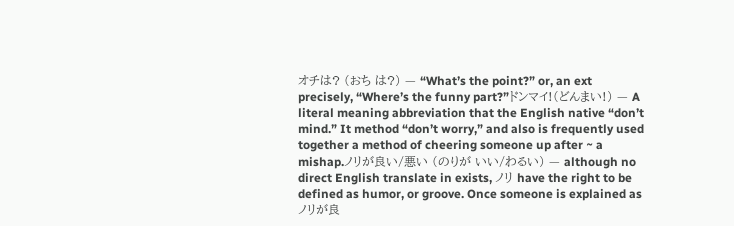オチは? (おち は?) — “What’s the point?” or, an ext precisely, “Where’s the funny part?”ドンマイ!(どんまい!) — A literal meaning abbreviation that the English native “don’t mind.” It method “don’t worry,” and also is frequently used together a method of cheering someone up after ~ a mishap.ノリが良い/悪い (のりが いい/わるい) — although no direct English translate in exists, ノリ have the right to be defined as humor, or groove. Once someone is explained as ノリが良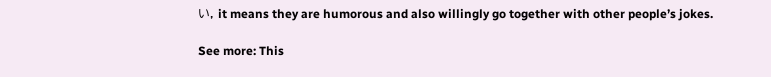い, it means they are humorous and also willingly go together with other people’s jokes.

See more: This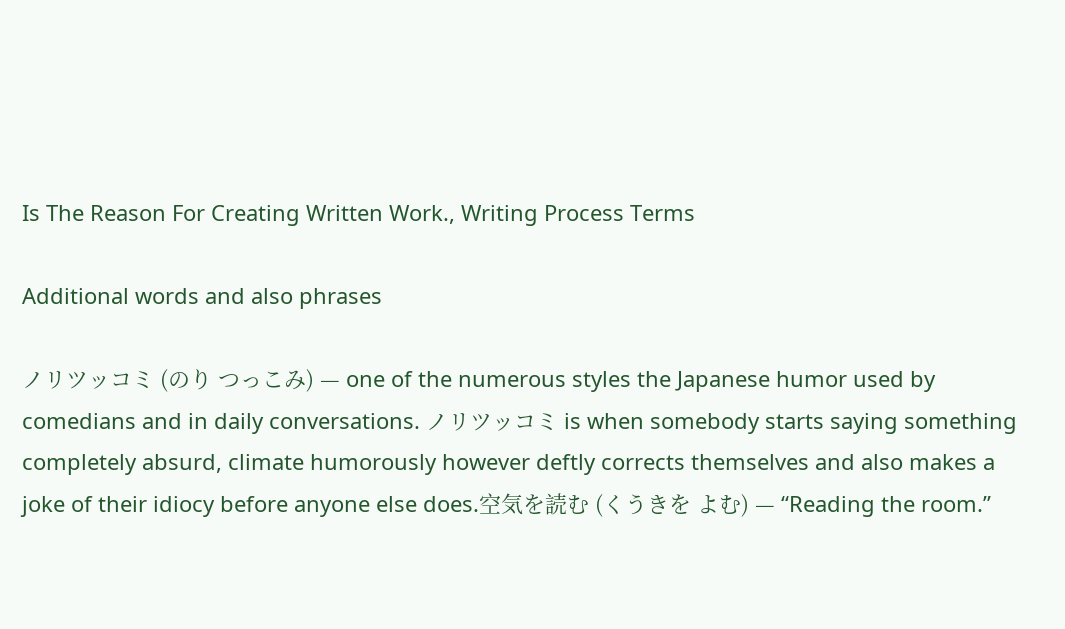Is The Reason For Creating Written Work., Writing Process Terms

Additional words and also phrases

ノリツッコミ (のり つっこみ) — one of the numerous styles the Japanese humor used by comedians and in daily conversations. ノリツッコミ is when somebody starts saying something completely absurd, climate humorously however deftly corrects themselves and also makes a joke of their idiocy before anyone else does.空気を読む (くうきを よむ) — “Reading the room.”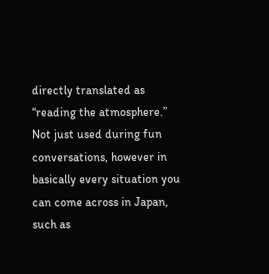directly translated as “reading the atmosphere.” Not just used during fun conversations, however in basically every situation you can come across in Japan, such as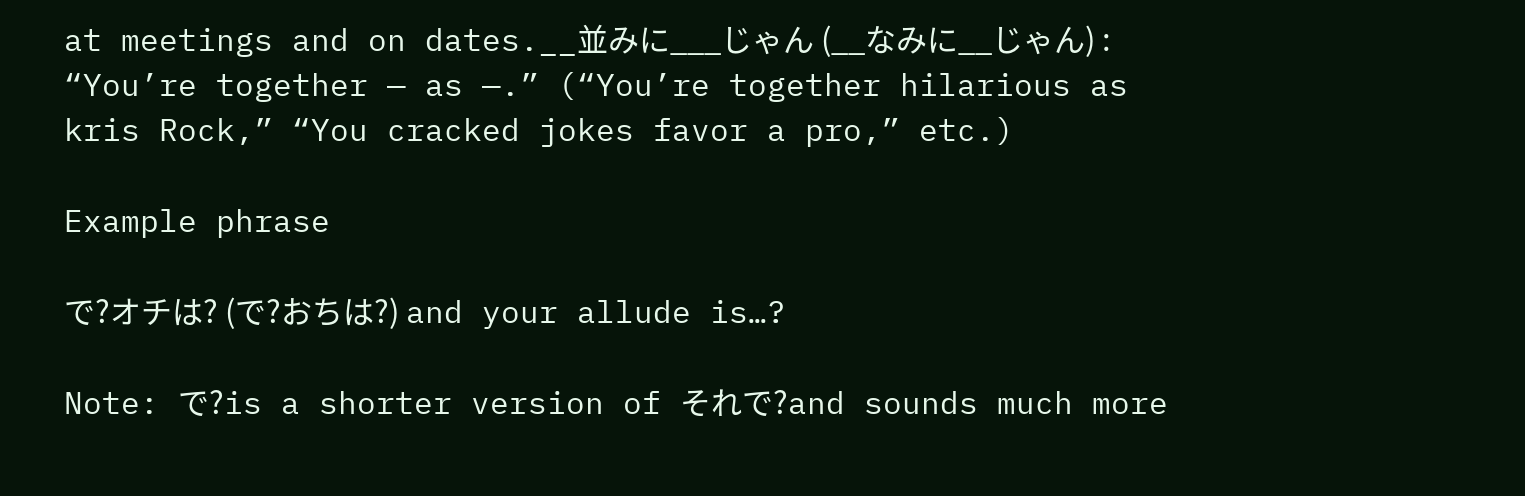at meetings and on dates.__並みに___じゃん (__なみに__じゃん) : “You’re together — as —.” (“You’re together hilarious as kris Rock,” “You cracked jokes favor a pro,” etc.)

Example phrase

で?オチは? (で?おちは?) and your allude is…?

Note: で?is a shorter version of それで?and sounds much more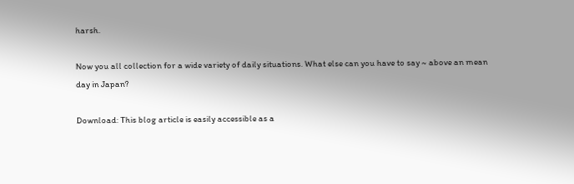harsh.

Now you all collection for a wide variety of daily situations. What else can you have to say ~ above an mean day in Japan?

Download: This blog article is easily accessible as a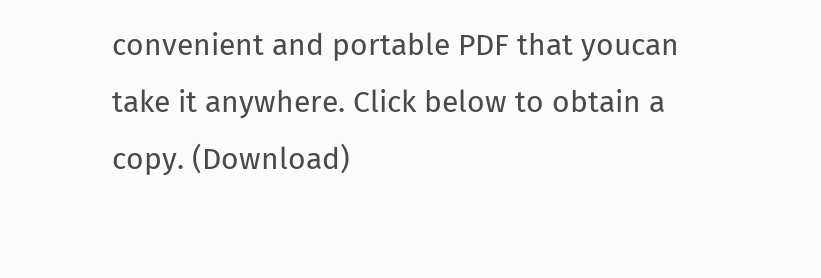convenient and portable PDF that youcan take it anywhere. Click below to obtain a copy. (Download)